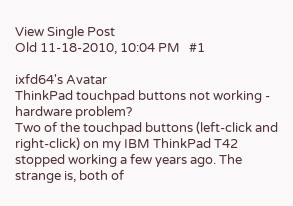View Single Post
Old 11-18-2010, 10:04 PM   #1

ixfd64's Avatar
ThinkPad touchpad buttons not working - hardware problem?
Two of the touchpad buttons (left-click and right-click) on my IBM ThinkPad T42 stopped working a few years ago. The strange is, both of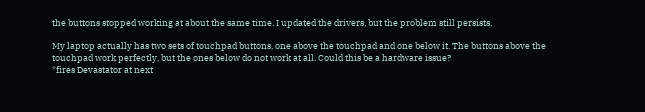the buttons stopped working at about the same time. I updated the drivers, but the problem still persists.

My laptop actually has two sets of touchpad buttons, one above the touchpad and one below it. The buttons above the touchpad work perfectly, but the ones below do not work at all. Could this be a hardware issue?
*fires Devastator at next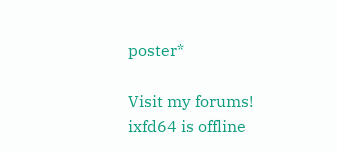poster*

Visit my forums!
ixfd64 is offline